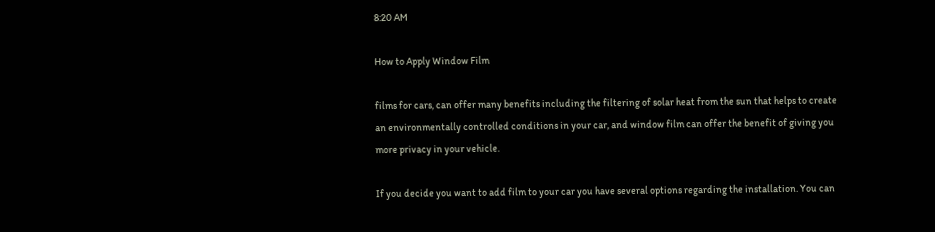8:20 AM

How to Apply Window Film

films for cars, can offer many benefits including the filtering of solar heat from the sun that helps to create an environmentally controlled conditions in your car, and window film can offer the benefit of giving you more privacy in your vehicle.

If you decide you want to add film to your car you have several options regarding the installation. You can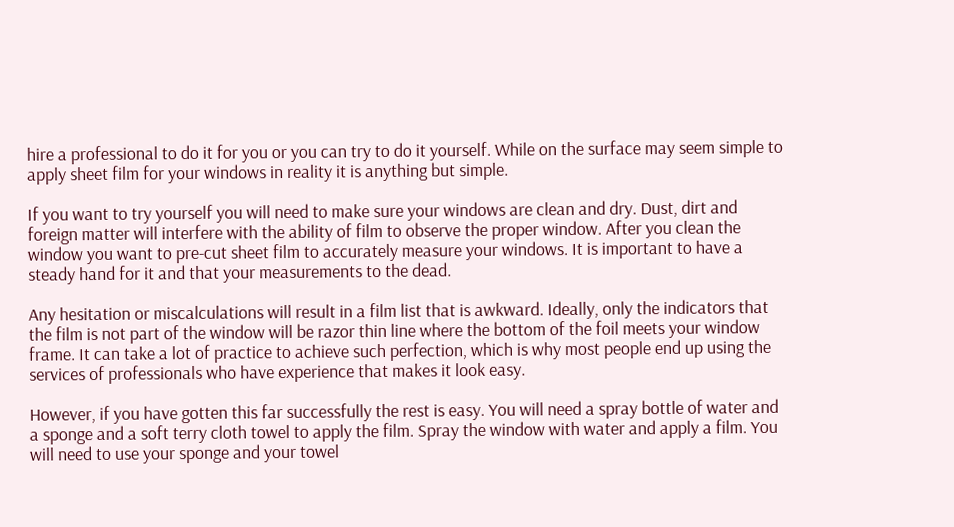hire a professional to do it for you or you can try to do it yourself. While on the surface may seem simple to apply sheet film for your windows in reality it is anything but simple.

If you want to try yourself you will need to make sure your windows are clean and dry. Dust, dirt and foreign matter will interfere with the ability of film to observe the proper window. After you clean the window you want to pre-cut sheet film to accurately measure your windows. It is important to have a steady hand for it and that your measurements to the dead.

Any hesitation or miscalculations will result in a film list that is awkward. Ideally, only the indicators that the film is not part of the window will be razor thin line where the bottom of the foil meets your window frame. It can take a lot of practice to achieve such perfection, which is why most people end up using the services of professionals who have experience that makes it look easy.

However, if you have gotten this far successfully the rest is easy. You will need a spray bottle of water and a sponge and a soft terry cloth towel to apply the film. Spray the window with water and apply a film. You will need to use your sponge and your towel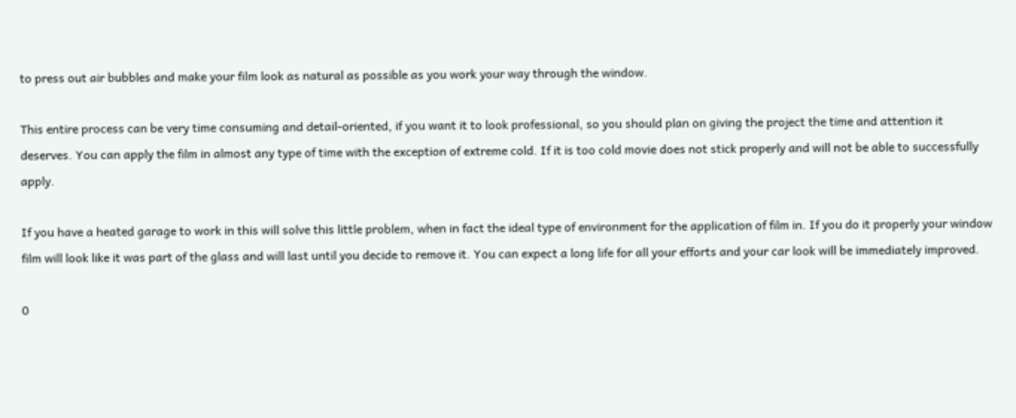to press out air bubbles and make your film look as natural as possible as you work your way through the window.

This entire process can be very time consuming and detail-oriented, if you want it to look professional, so you should plan on giving the project the time and attention it deserves. You can apply the film in almost any type of time with the exception of extreme cold. If it is too cold movie does not stick properly and will not be able to successfully apply.

If you have a heated garage to work in this will solve this little problem, when in fact the ideal type of environment for the application of film in. If you do it properly your window film will look like it was part of the glass and will last until you decide to remove it. You can expect a long life for all your efforts and your car look will be immediately improved.

0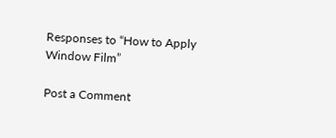Responses to “How to Apply Window Film”

Post a Comment